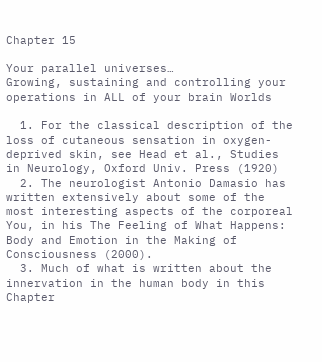Chapter 15

Your parallel universes…
Growing, sustaining and controlling your operations in ALL of your brain Worlds

  1. For the classical description of the loss of cutaneous sensation in oxygen-deprived skin, see Head et al., Studies in Neurology, Oxford Univ. Press (1920)
  2. The neurologist Antonio Damasio has written extensively about some of the most interesting aspects of the corporeal You, in his The Feeling of What Happens: Body and Emotion in the Making of Consciousness (2000).
  3. Much of what is written about the innervation in the human body in this Chapter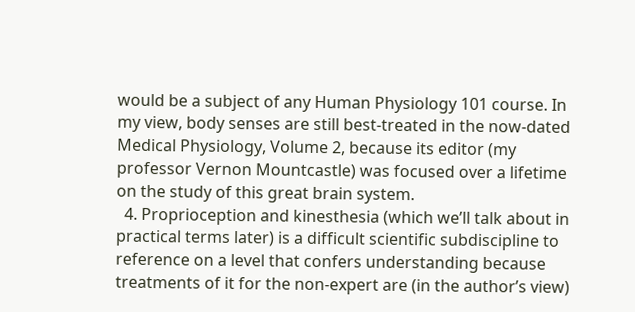would be a subject of any Human Physiology 101 course. In my view, body senses are still best-treated in the now-dated Medical Physiology, Volume 2, because its editor (my professor Vernon Mountcastle) was focused over a lifetime on the study of this great brain system.
  4. Proprioception and kinesthesia (which we’ll talk about in practical terms later) is a difficult scientific subdiscipline to reference on a level that confers understanding because treatments of it for the non-expert are (in the author’s view)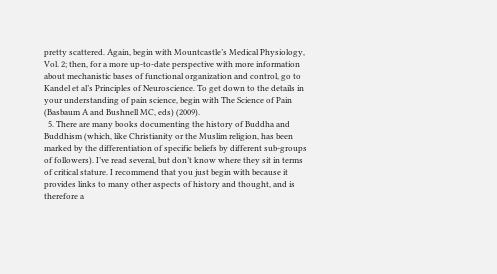pretty scattered. Again, begin with Mountcastle’s Medical Physiology, Vol. 2; then, for a more up-to-date perspective with more information about mechanistic bases of functional organization and control, go to Kandel et al’s Principles of Neuroscience. To get down to the details in your understanding of pain science, begin with The Science of Pain (Basbaum A and Bushnell MC, eds) (2009).
  5. There are many books documenting the history of Buddha and Buddhism (which, like Christianity or the Muslim religion, has been marked by the differentiation of specific beliefs by different sub-groups of followers). I’ve read several, but don’t know where they sit in terms of critical stature. I recommend that you just begin with because it provides links to many other aspects of history and thought, and is therefore a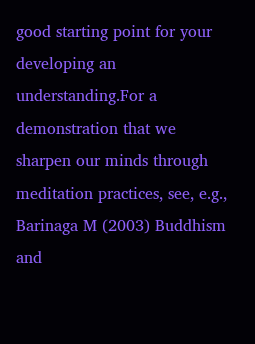good starting point for your developing an understanding.For a demonstration that we sharpen our minds through meditation practices, see, e.g., Barinaga M (2003) Buddhism and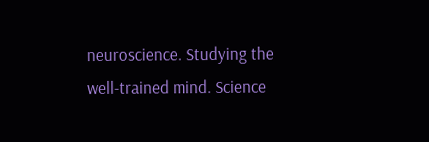neuroscience. Studying the well-trained mind. Science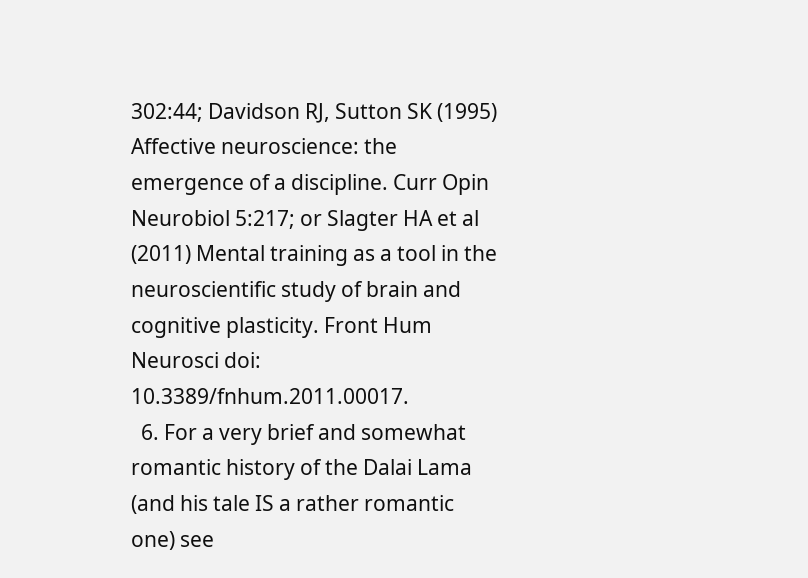302:44; Davidson RJ, Sutton SK (1995) Affective neuroscience: the emergence of a discipline. Curr Opin Neurobiol 5:217; or Slagter HA et al (2011) Mental training as a tool in the neuroscientific study of brain and cognitive plasticity. Front Hum Neurosci doi: 10.3389/fnhum.2011.00017.
  6. For a very brief and somewhat romantic history of the Dalai Lama (and his tale IS a rather romantic one) see